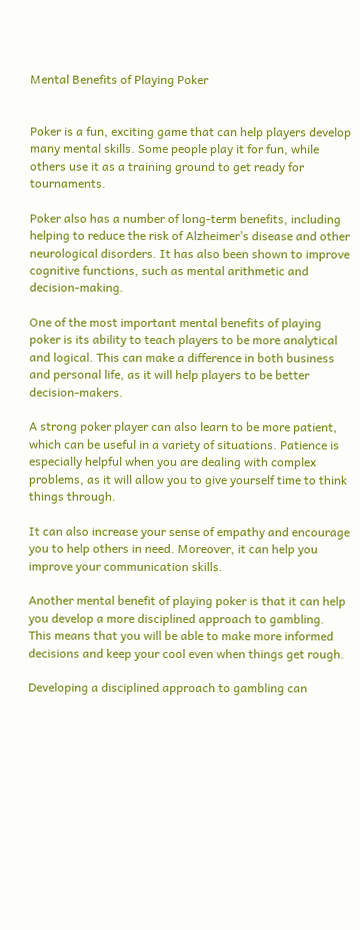Mental Benefits of Playing Poker


Poker is a fun, exciting game that can help players develop many mental skills. Some people play it for fun, while others use it as a training ground to get ready for tournaments.

Poker also has a number of long-term benefits, including helping to reduce the risk of Alzheimer’s disease and other neurological disorders. It has also been shown to improve cognitive functions, such as mental arithmetic and decision-making.

One of the most important mental benefits of playing poker is its ability to teach players to be more analytical and logical. This can make a difference in both business and personal life, as it will help players to be better decision-makers.

A strong poker player can also learn to be more patient, which can be useful in a variety of situations. Patience is especially helpful when you are dealing with complex problems, as it will allow you to give yourself time to think things through.

It can also increase your sense of empathy and encourage you to help others in need. Moreover, it can help you improve your communication skills.

Another mental benefit of playing poker is that it can help you develop a more disciplined approach to gambling. This means that you will be able to make more informed decisions and keep your cool even when things get rough.

Developing a disciplined approach to gambling can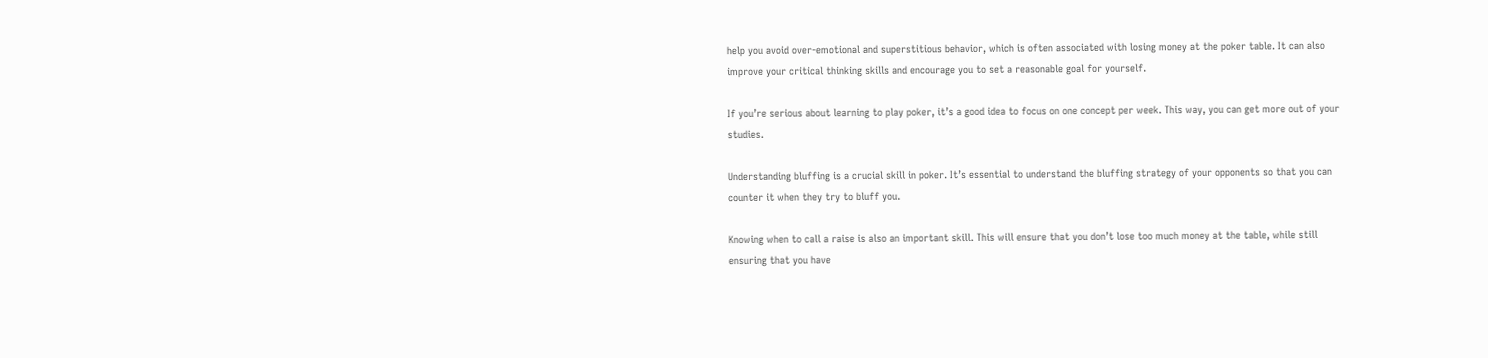help you avoid over-emotional and superstitious behavior, which is often associated with losing money at the poker table. It can also improve your critical thinking skills and encourage you to set a reasonable goal for yourself.

If you’re serious about learning to play poker, it’s a good idea to focus on one concept per week. This way, you can get more out of your studies.

Understanding bluffing is a crucial skill in poker. It’s essential to understand the bluffing strategy of your opponents so that you can counter it when they try to bluff you.

Knowing when to call a raise is also an important skill. This will ensure that you don’t lose too much money at the table, while still ensuring that you have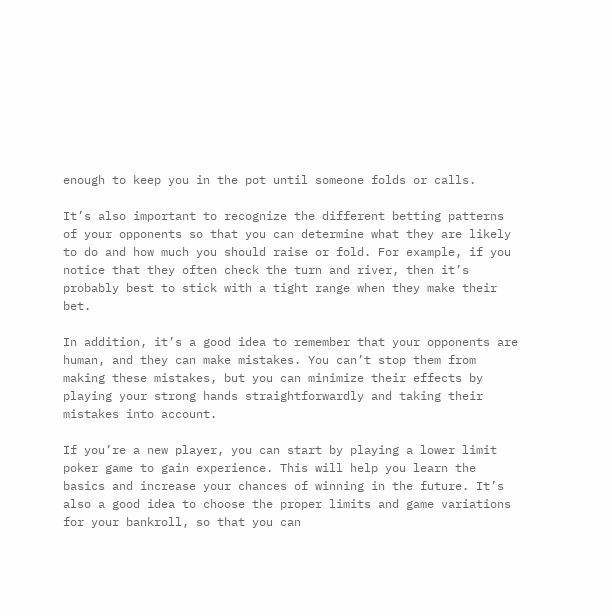enough to keep you in the pot until someone folds or calls.

It’s also important to recognize the different betting patterns of your opponents so that you can determine what they are likely to do and how much you should raise or fold. For example, if you notice that they often check the turn and river, then it’s probably best to stick with a tight range when they make their bet.

In addition, it’s a good idea to remember that your opponents are human, and they can make mistakes. You can’t stop them from making these mistakes, but you can minimize their effects by playing your strong hands straightforwardly and taking their mistakes into account.

If you’re a new player, you can start by playing a lower limit poker game to gain experience. This will help you learn the basics and increase your chances of winning in the future. It’s also a good idea to choose the proper limits and game variations for your bankroll, so that you can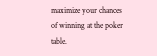maximize your chances of winning at the poker table.